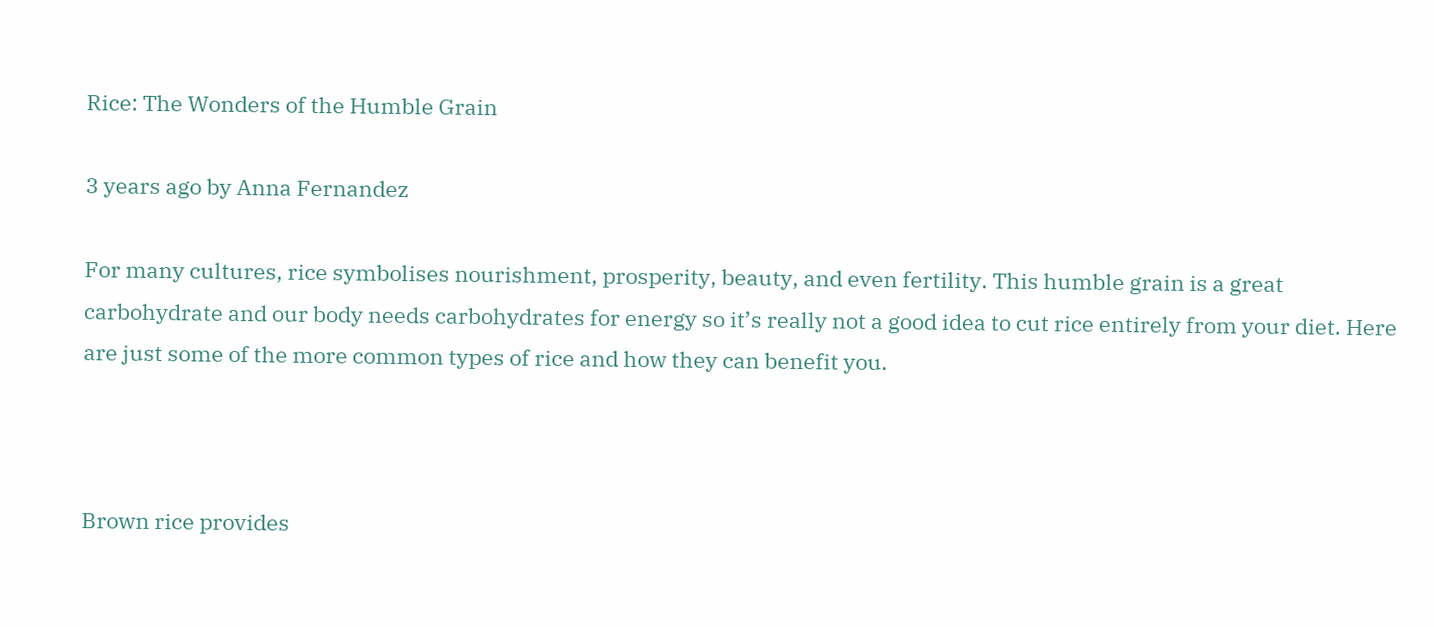Rice: The Wonders of the Humble Grain

3 years ago by Anna Fernandez

For many cultures, rice symbolises nourishment, prosperity, beauty, and even fertility. This humble grain is a great carbohydrate and our body needs carbohydrates for energy so it’s really not a good idea to cut rice entirely from your diet. Here are just some of the more common types of rice and how they can benefit you.



Brown rice provides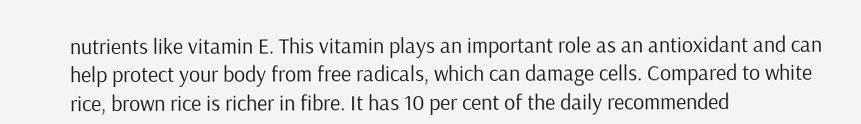nutrients like vitamin E. This vitamin plays an important role as an antioxidant and can help protect your body from free radicals, which can damage cells. Compared to white rice, brown rice is richer in fibre. It has 10 per cent of the daily recommended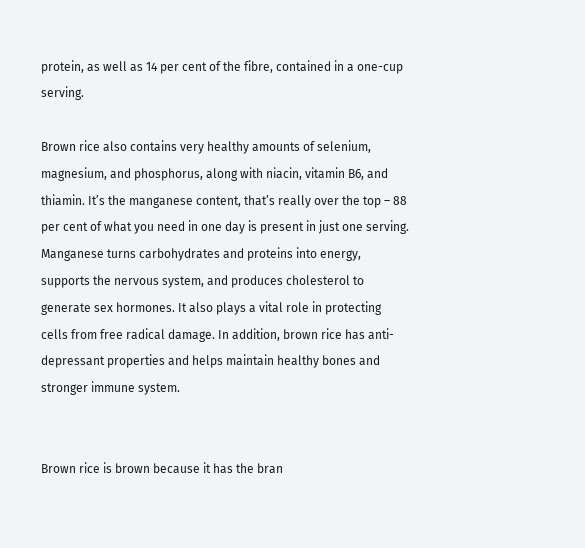protein, as well as 14 per cent of the fibre, contained in a one-cup serving.

Brown rice also contains very healthy amounts of selenium, magnesium, and phosphorus, along with niacin, vitamin B6, and thiamin. It’s the manganese content, that’s really over the top – 88 per cent of what you need in one day is present in just one serving. Manganese turns carbohydrates and proteins into energy, supports the nervous system, and produces cholesterol to generate sex hormones. It also plays a vital role in protecting cells from free radical damage. In addition, brown rice has anti-depressant properties and helps maintain healthy bones and stronger immune system.


Brown rice is brown because it has the bran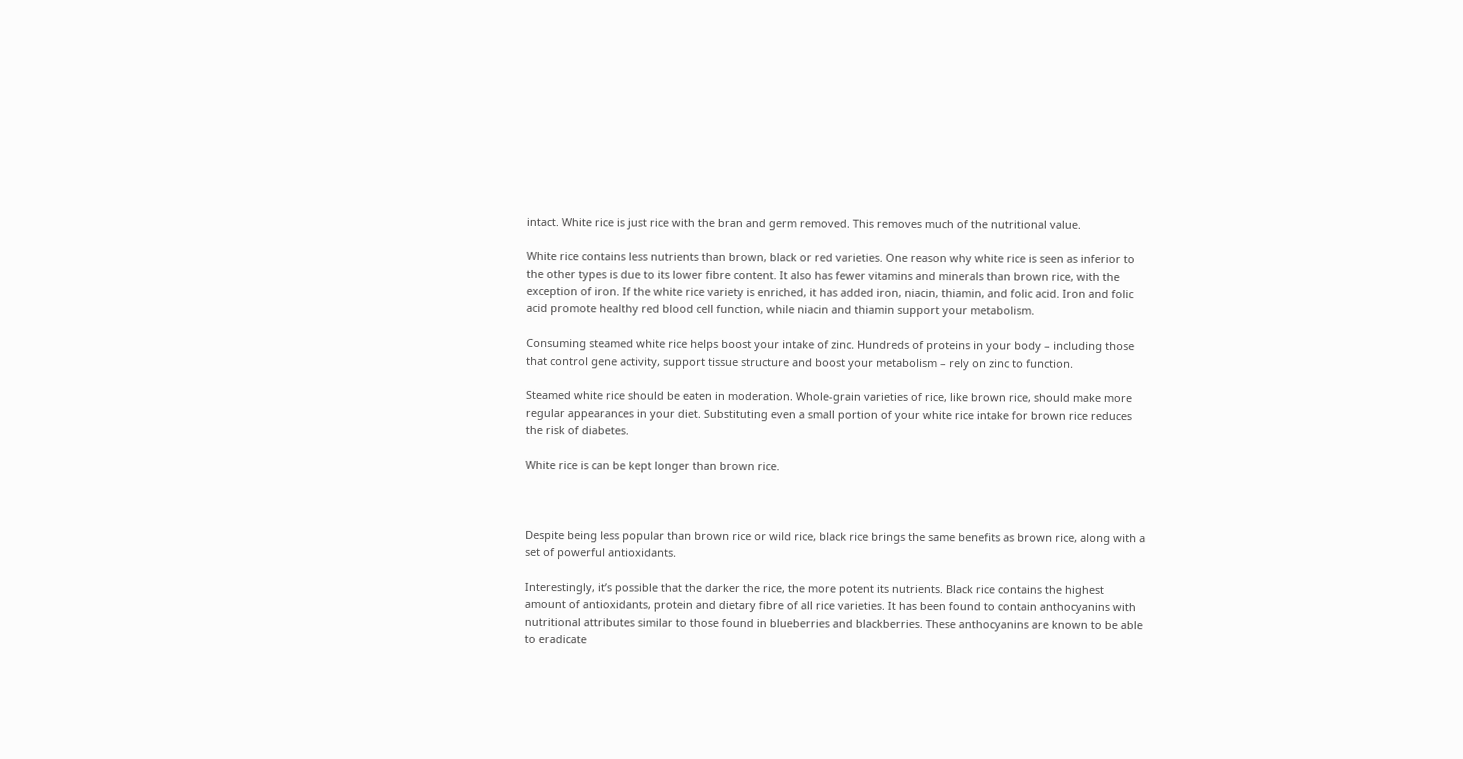intact. White rice is just rice with the bran and germ removed. This removes much of the nutritional value.

White rice contains less nutrients than brown, black or red varieties. One reason why white rice is seen as inferior to the other types is due to its lower fibre content. It also has fewer vitamins and minerals than brown rice, with the exception of iron. If the white rice variety is enriched, it has added iron, niacin, thiamin, and folic acid. Iron and folic acid promote healthy red blood cell function, while niacin and thiamin support your metabolism.

Consuming steamed white rice helps boost your intake of zinc. Hundreds of proteins in your body – including those that control gene activity, support tissue structure and boost your metabolism – rely on zinc to function.

Steamed white rice should be eaten in moderation. Whole-grain varieties of rice, like brown rice, should make more regular appearances in your diet. Substituting even a small portion of your white rice intake for brown rice reduces the risk of diabetes.

White rice is can be kept longer than brown rice.



Despite being less popular than brown rice or wild rice, black rice brings the same benefits as brown rice, along with a set of powerful antioxidants.

Interestingly, it’s possible that the darker the rice, the more potent its nutrients. Black rice contains the highest amount of antioxidants, protein and dietary fibre of all rice varieties. It has been found to contain anthocyanins with nutritional attributes similar to those found in blueberries and blackberries. These anthocyanins are known to be able to eradicate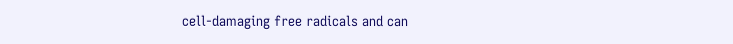cell-damaging free radicals and can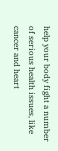help your body fight a number of serious health issues, like cancer and heart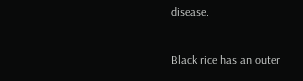disease.

Black rice has an outer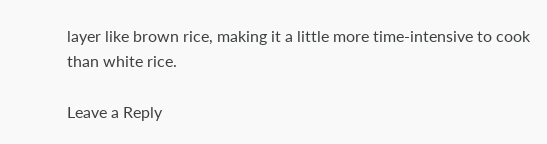layer like brown rice, making it a little more time-intensive to cook than white rice.

Leave a Reply